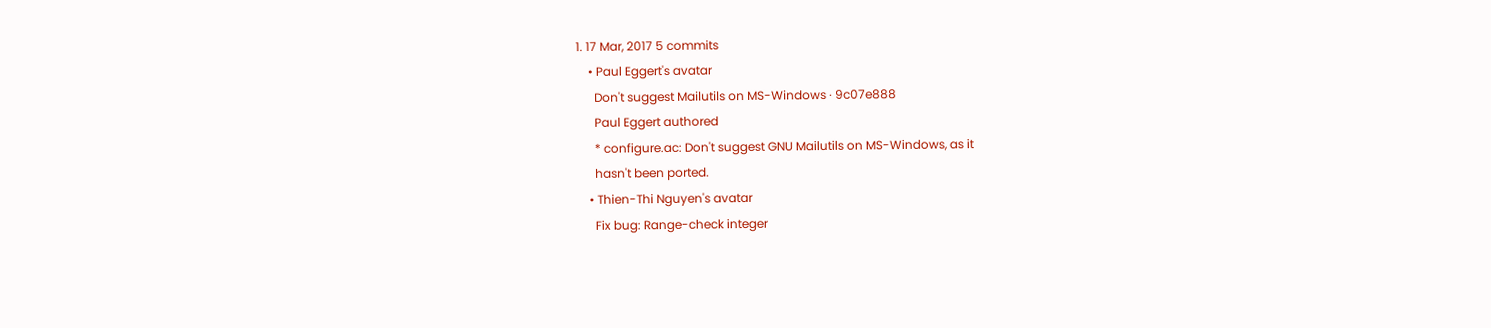1. 17 Mar, 2017 5 commits
    • Paul Eggert's avatar
      Don't suggest Mailutils on MS-Windows · 9c07e888
      Paul Eggert authored
      * configure.ac: Don't suggest GNU Mailutils on MS-Windows, as it
      hasn't been ported.
    • Thien-Thi Nguyen's avatar
      Fix bug: Range-check integer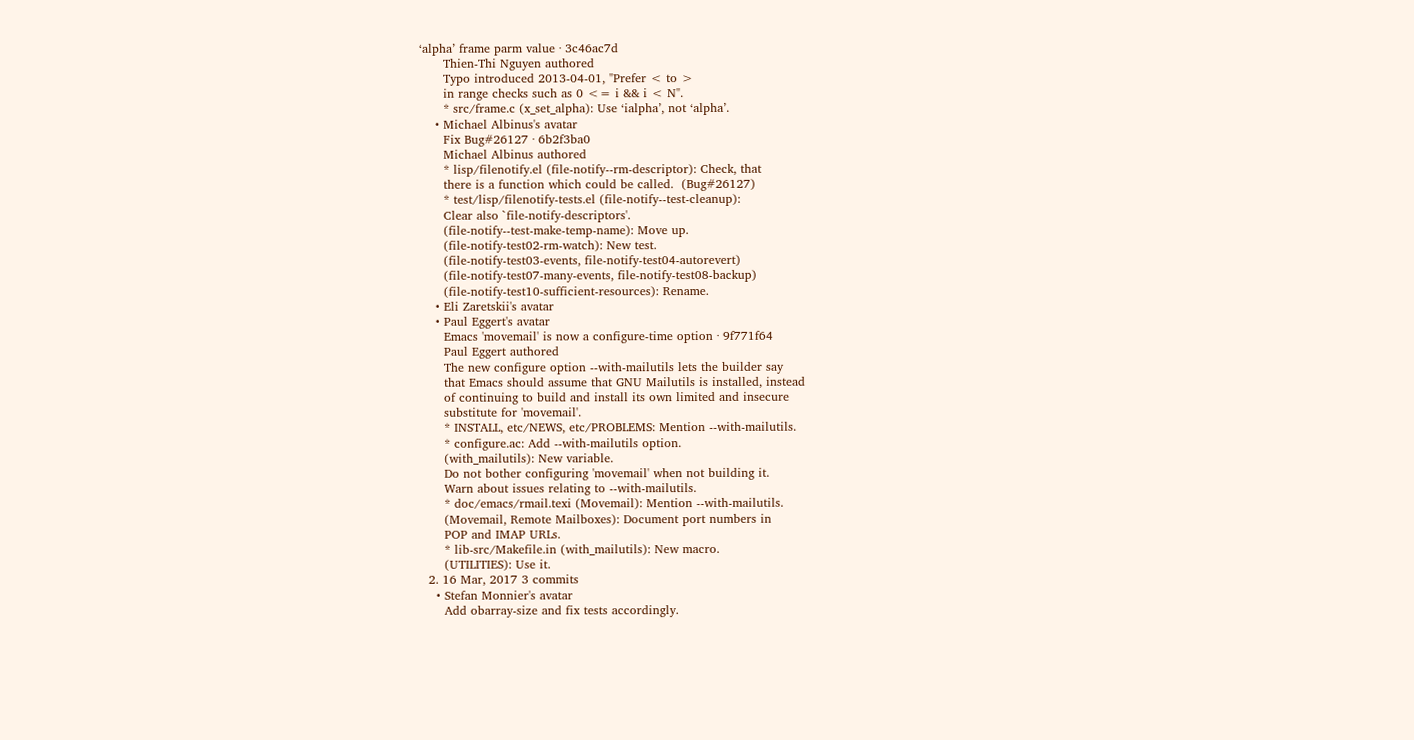‘alpha’ frame parm value · 3c46ac7d
      Thien-Thi Nguyen authored
      Typo introduced 2013-04-01, "Prefer < to >
      in range checks such as 0 <= i && i < N".
      * src/frame.c (x_set_alpha): Use ‘ialpha’, not ‘alpha’.
    • Michael Albinus's avatar
      Fix Bug#26127 · 6b2f3ba0
      Michael Albinus authored
      * lisp/filenotify.el (file-notify--rm-descriptor): Check, that
      there is a function which could be called.  (Bug#26127)
      * test/lisp/filenotify-tests.el (file-notify--test-cleanup):
      Clear also `file-notify-descriptors'.
      (file-notify--test-make-temp-name): Move up.
      (file-notify-test02-rm-watch): New test.
      (file-notify-test03-events, file-notify-test04-autorevert)
      (file-notify-test07-many-events, file-notify-test08-backup)
      (file-notify-test10-sufficient-resources): Rename.
    • Eli Zaretskii's avatar
    • Paul Eggert's avatar
      Emacs 'movemail' is now a configure-time option · 9f771f64
      Paul Eggert authored
      The new configure option --with-mailutils lets the builder say
      that Emacs should assume that GNU Mailutils is installed, instead
      of continuing to build and install its own limited and insecure
      substitute for 'movemail'.
      * INSTALL, etc/NEWS, etc/PROBLEMS: Mention --with-mailutils.
      * configure.ac: Add --with-mailutils option.
      (with_mailutils): New variable.
      Do not bother configuring 'movemail' when not building it.
      Warn about issues relating to --with-mailutils.
      * doc/emacs/rmail.texi (Movemail): Mention --with-mailutils.
      (Movemail, Remote Mailboxes): Document port numbers in
      POP and IMAP URLs.
      * lib-src/Makefile.in (with_mailutils): New macro.
      (UTILITIES): Use it.
  2. 16 Mar, 2017 3 commits
    • Stefan Monnier's avatar
      Add obarray-size and fix tests accordingly.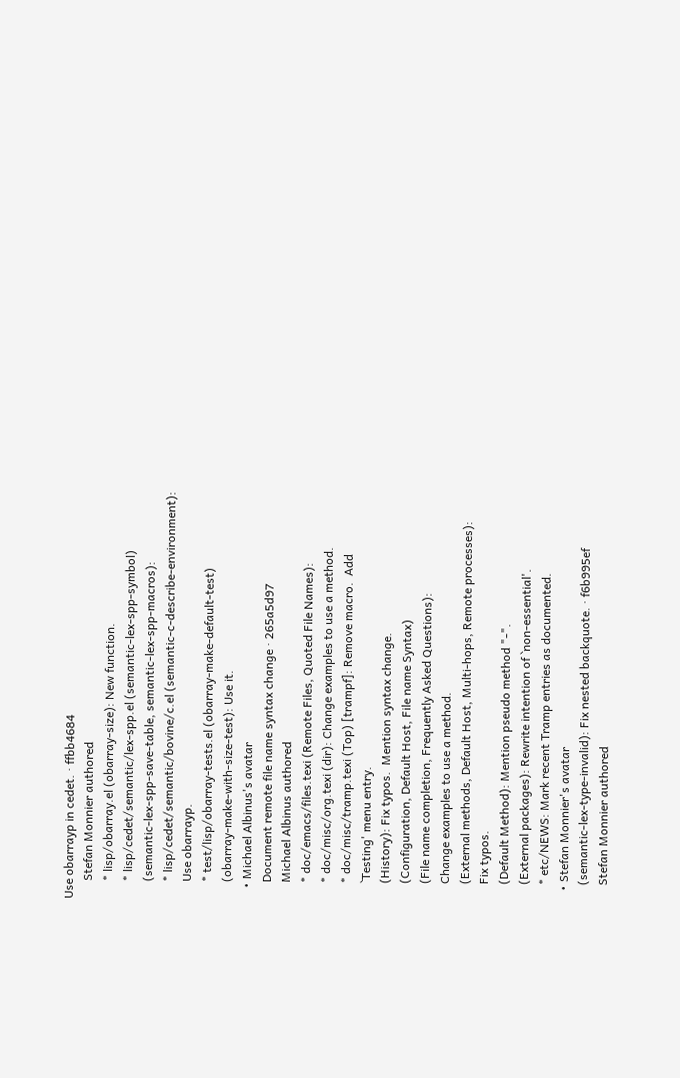Use obarrayp in cedet. · ffbb4684
      Stefan Monnier authored
      * lisp/obarray.el (obarray-size): New function.
      * lisp/cedet/semantic/lex-spp.el (semantic-lex-spp-symbol)
      (semantic-lex-spp-save-table, semantic-lex-spp-macros):
      * lisp/cedet/semantic/bovine/c.el (semantic-c-describe-environment):
      Use obarrayp.
      * test/lisp/obarray-tests.el (obarray-make-default-test)
      (obarray-make-with-size-test): Use it.
    • Michael Albinus's avatar
      Document remote file name syntax change · 265a5d97
      Michael Albinus authored
      * doc/emacs/files.texi (Remote Files, Quoted File Names):
      * doc/misc/org.texi (dir): Change examples to use a method.
      * doc/misc/tramp.texi (Top) [trampf]: Remove macro.  Add
      `Testing' menu entry.
      (History): Fix typos.  Mention syntax change.
      (Configuration, Default Host, File name Syntax)
      (File name completion, Frequently Asked Questions):
      Change examples to use a method.
      (External methods, Default Host, Multi-hops, Remote processes):
      Fix typos.
      (Default Method): Mention pseudo method "-".
      (External packages): Rewrite intention of `non-essential'.
      * etc/NEWS: Mark recent Tramp entries as documented.
    • Stefan Monnier's avatar
      (semantic-lex-type-invalid): Fix nested backquote. · f6b995ef
      Stefan Monnier authored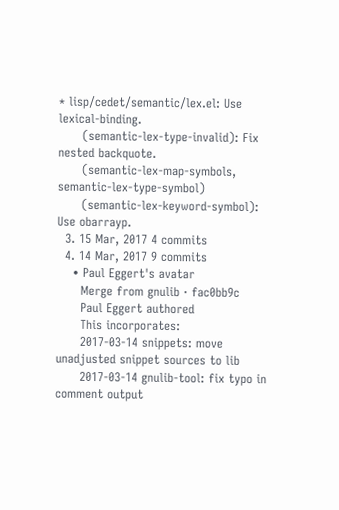* lisp/cedet/semantic/lex.el: Use lexical-binding.
      (semantic-lex-type-invalid): Fix nested backquote.
      (semantic-lex-map-symbols, semantic-lex-type-symbol)
      (semantic-lex-keyword-symbol): Use obarrayp.
  3. 15 Mar, 2017 4 commits
  4. 14 Mar, 2017 9 commits
    • Paul Eggert's avatar
      Merge from gnulib · fac0bb9c
      Paul Eggert authored
      This incorporates:
      2017-03-14 snippets: move unadjusted snippet sources to lib
      2017-03-14 gnulib-tool: fix typo in comment output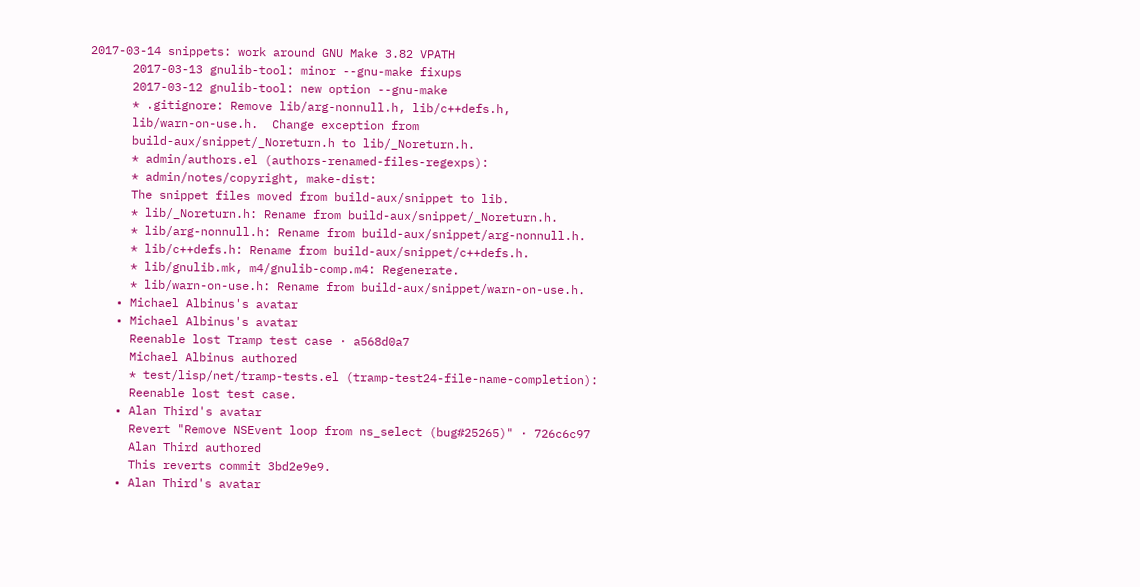2017-03-14 snippets: work around GNU Make 3.82 VPATH
      2017-03-13 gnulib-tool: minor --gnu-make fixups
      2017-03-12 gnulib-tool: new option --gnu-make
      * .gitignore: Remove lib/arg-nonnull.h, lib/c++defs.h,
      lib/warn-on-use.h.  Change exception from
      build-aux/snippet/_Noreturn.h to lib/_Noreturn.h.
      * admin/authors.el (authors-renamed-files-regexps):
      * admin/notes/copyright, make-dist:
      The snippet files moved from build-aux/snippet to lib.
      * lib/_Noreturn.h: Rename from build-aux/snippet/_Noreturn.h.
      * lib/arg-nonnull.h: Rename from build-aux/snippet/arg-nonnull.h.
      * lib/c++defs.h: Rename from build-aux/snippet/c++defs.h.
      * lib/gnulib.mk, m4/gnulib-comp.m4: Regenerate.
      * lib/warn-on-use.h: Rename from build-aux/snippet/warn-on-use.h.
    • Michael Albinus's avatar
    • Michael Albinus's avatar
      Reenable lost Tramp test case · a568d0a7
      Michael Albinus authored
      * test/lisp/net/tramp-tests.el (tramp-test24-file-name-completion):
      Reenable lost test case.
    • Alan Third's avatar
      Revert "Remove NSEvent loop from ns_select (bug#25265)" · 726c6c97
      Alan Third authored
      This reverts commit 3bd2e9e9.
    • Alan Third's avatar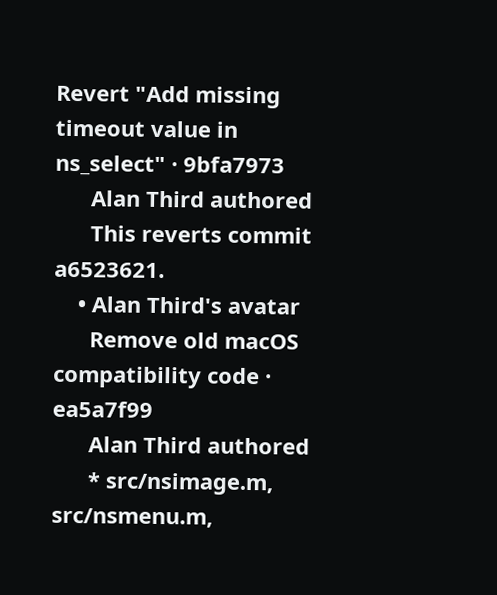Revert "Add missing timeout value in ns_select" · 9bfa7973
      Alan Third authored
      This reverts commit a6523621.
    • Alan Third's avatar
      Remove old macOS compatibility code · ea5a7f99
      Alan Third authored
      * src/nsimage.m, src/nsmenu.m,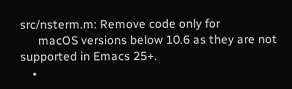src/nsterm.m: Remove code only for
      macOS versions below 10.6 as they are not supported in Emacs 25+.
    •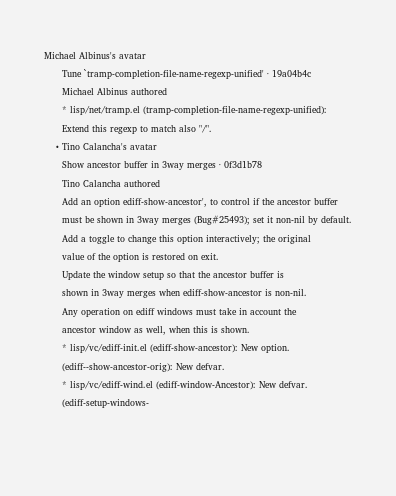Michael Albinus's avatar
      Tune `tramp-completion-file-name-regexp-unified' · 19a04b4c
      Michael Albinus authored
      * lisp/net/tramp.el (tramp-completion-file-name-regexp-unified):
      Extend this regexp to match also "/".
    • Tino Calancha's avatar
      Show ancestor buffer in 3way merges · 0f3d1b78
      Tino Calancha authored
      Add an option ediff-show-ancestor', to control if the ancestor buffer
      must be shown in 3way merges (Bug#25493); set it non-nil by default.
      Add a toggle to change this option interactively; the original
      value of the option is restored on exit.
      Update the window setup so that the ancestor buffer is
      shown in 3way merges when ediff-show-ancestor is non-nil.
      Any operation on ediff windows must take in account the
      ancestor window as well, when this is shown.
      * lisp/vc/ediff-init.el (ediff-show-ancestor): New option.
      (ediff--show-ancestor-orig): New defvar.
      * lisp/vc/ediff-wind.el (ediff-window-Ancestor): New defvar.
      (ediff-setup-windows-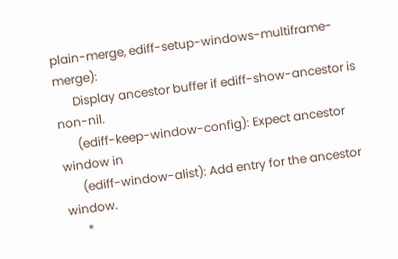plain-merge, ediff-setup-windows-multiframe-merge):
      Display ancestor buffer if ediff-show-ancestor is non-nil.
      (ediff-keep-window-config): Expect ancestor window in
      (ediff-window-alist): Add entry for the ancestor window.
      *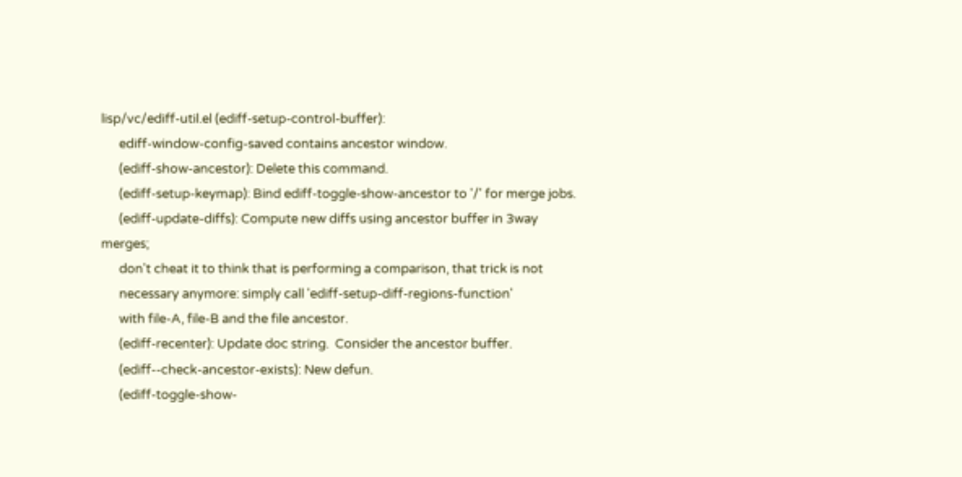lisp/vc/ediff-util.el (ediff-setup-control-buffer):
      ediff-window-config-saved contains ancestor window.
      (ediff-show-ancestor): Delete this command.
      (ediff-setup-keymap): Bind ediff-toggle-show-ancestor to '/' for merge jobs.
      (ediff-update-diffs): Compute new diffs using ancestor buffer in 3way merges;
      don't cheat it to think that is performing a comparison, that trick is not
      necessary anymore: simply call 'ediff-setup-diff-regions-function'
      with file-A, file-B and the file ancestor.
      (ediff-recenter): Update doc string.  Consider the ancestor buffer.
      (ediff--check-ancestor-exists): New defun.
      (ediff-toggle-show-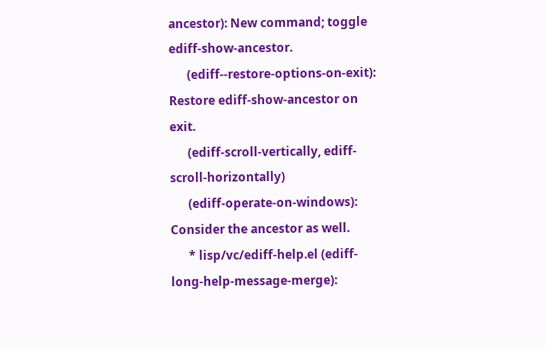ancestor): New command; toggle ediff-show-ancestor.
      (ediff--restore-options-on-exit): Restore ediff-show-ancestor on exit.
      (ediff-scroll-vertically, ediff-scroll-horizontally)
      (ediff-operate-on-windows): Consider the ancestor as well.
      * lisp/vc/ediff-help.el (ediff-long-help-message-merge):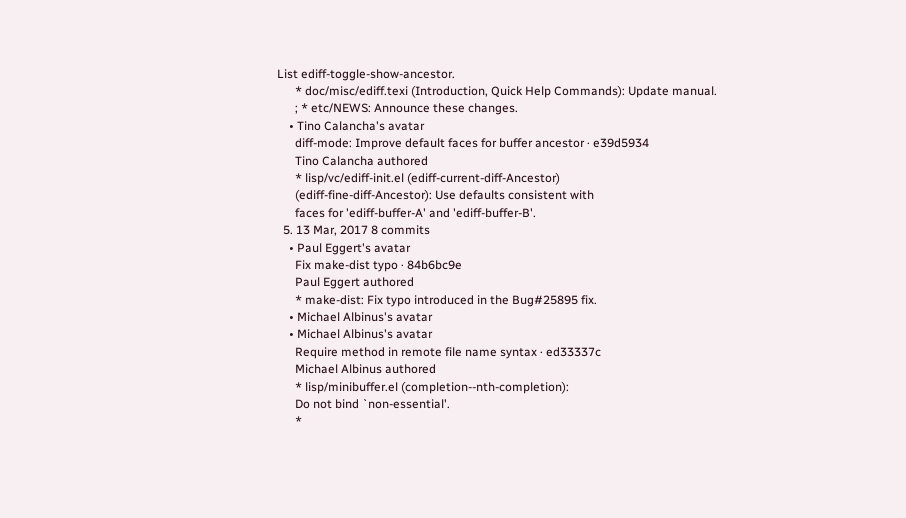List ediff-toggle-show-ancestor.
      * doc/misc/ediff.texi (Introduction, Quick Help Commands): Update manual.
      ; * etc/NEWS: Announce these changes.
    • Tino Calancha's avatar
      diff-mode: Improve default faces for buffer ancestor · e39d5934
      Tino Calancha authored
      * lisp/vc/ediff-init.el (ediff-current-diff-Ancestor)
      (ediff-fine-diff-Ancestor): Use defaults consistent with
      faces for 'ediff-buffer-A' and 'ediff-buffer-B'.
  5. 13 Mar, 2017 8 commits
    • Paul Eggert's avatar
      Fix make-dist typo · 84b6bc9e
      Paul Eggert authored
      * make-dist: Fix typo introduced in the Bug#25895 fix.
    • Michael Albinus's avatar
    • Michael Albinus's avatar
      Require method in remote file name syntax · ed33337c
      Michael Albinus authored
      * lisp/minibuffer.el (completion--nth-completion):
      Do not bind `non-essential'.
      *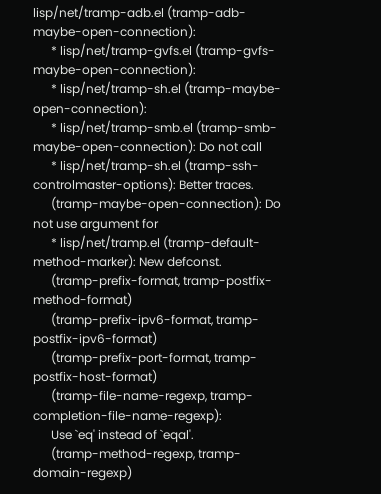lisp/net/tramp-adb.el (tramp-adb-maybe-open-connection):
      * lisp/net/tramp-gvfs.el (tramp-gvfs-maybe-open-connection):
      * lisp/net/tramp-sh.el (tramp-maybe-open-connection):
      * lisp/net/tramp-smb.el (tramp-smb-maybe-open-connection): Do not call
      * lisp/net/tramp-sh.el (tramp-ssh-controlmaster-options): Better traces.
      (tramp-maybe-open-connection): Do not use argument for
      * lisp/net/tramp.el (tramp-default-method-marker): New defconst.
      (tramp-prefix-format, tramp-postfix-method-format)
      (tramp-prefix-ipv6-format, tramp-postfix-ipv6-format)
      (tramp-prefix-port-format, tramp-postfix-host-format)
      (tramp-file-name-regexp, tramp-completion-file-name-regexp):
      Use `eq' instead of `eqal'.
      (tramp-method-regexp, tramp-domain-regexp)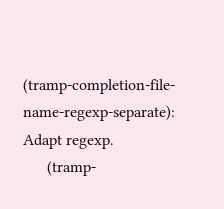(tramp-completion-file-name-regexp-separate): Adapt regexp.
      (tramp-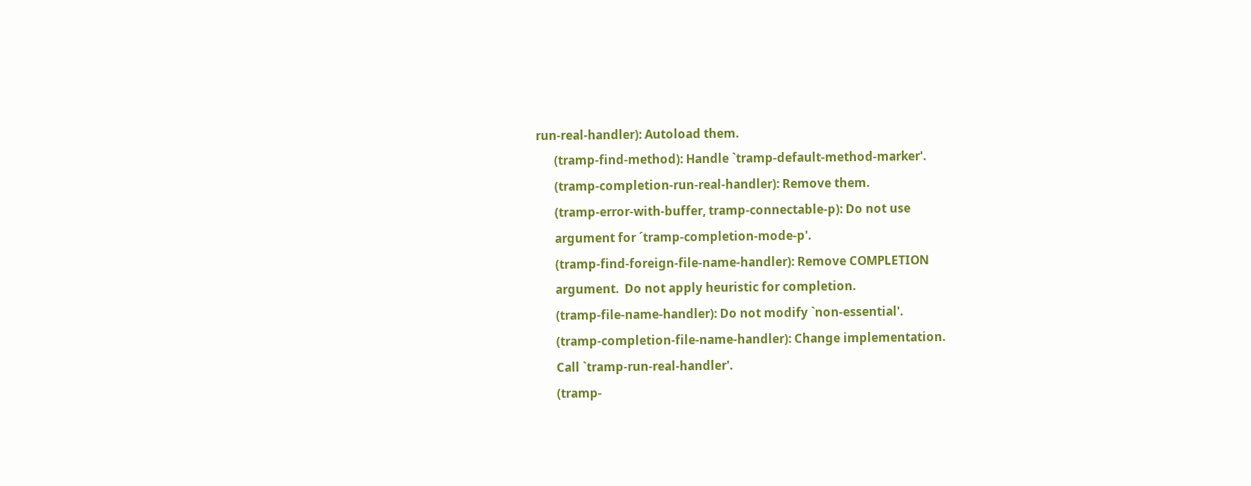run-real-handler): Autoload them.
      (tramp-find-method): Handle `tramp-default-method-marker'.
      (tramp-completion-run-real-handler): Remove them.
      (tramp-error-with-buffer, tramp-connectable-p): Do not use
      argument for ´tramp-completion-mode-p'.
      (tramp-find-foreign-file-name-handler): Remove COMPLETION
      argument.  Do not apply heuristic for completion.
      (tramp-file-name-handler): Do not modify `non-essential'.
      (tramp-completion-file-name-handler): Change implementation.
      Call `tramp-run-real-handler'.
      (tramp-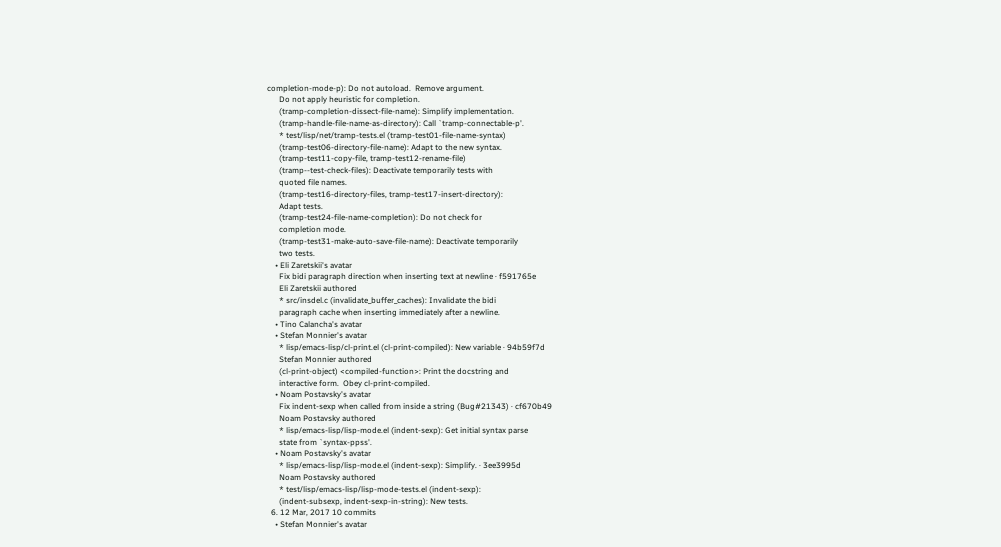completion-mode-p): Do not autoload.  Remove argument.
      Do not apply heuristic for completion.
      (tramp-completion-dissect-file-name): Simplify implementation.
      (tramp-handle-file-name-as-directory): Call `tramp-connectable-p'.
      * test/lisp/net/tramp-tests.el (tramp-test01-file-name-syntax)
      (tramp-test06-directory-file-name): Adapt to the new syntax.
      (tramp-test11-copy-file, tramp-test12-rename-file)
      (tramp--test-check-files): Deactivate temporarily tests with
      quoted file names.
      (tramp-test16-directory-files, tramp-test17-insert-directory):
      Adapt tests.
      (tramp-test24-file-name-completion): Do not check for
      completion mode.
      (tramp-test31-make-auto-save-file-name): Deactivate temporarily
      two tests.
    • Eli Zaretskii's avatar
      Fix bidi paragraph direction when inserting text at newline · f591765e
      Eli Zaretskii authored
      * src/insdel.c (invalidate_buffer_caches): Invalidate the bidi
      paragraph cache when inserting immediately after a newline.
    • Tino Calancha's avatar
    • Stefan Monnier's avatar
      * lisp/emacs-lisp/cl-print.el (cl-print-compiled): New variable · 94b59f7d
      Stefan Monnier authored
      (cl-print-object) <compiled-function>: Print the docstring and
      interactive form.  Obey cl-print-compiled.
    • Noam Postavsky's avatar
      Fix indent-sexp when called from inside a string (Bug#21343) · cf670b49
      Noam Postavsky authored
      * lisp/emacs-lisp/lisp-mode.el (indent-sexp): Get initial syntax parse
      state from `syntax-ppss'.
    • Noam Postavsky's avatar
      * lisp/emacs-lisp/lisp-mode.el (indent-sexp): Simplify. · 3ee3995d
      Noam Postavsky authored
      * test/lisp/emacs-lisp/lisp-mode-tests.el (indent-sexp):
      (indent-subsexp, indent-sexp-in-string): New tests.
  6. 12 Mar, 2017 10 commits
    • Stefan Monnier's avatar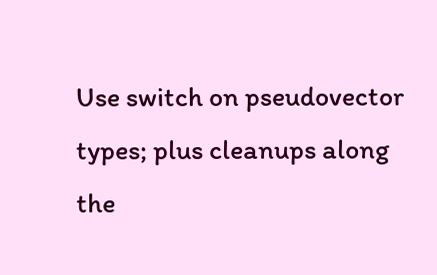Use switch on pseudovector types; plus cleanups along the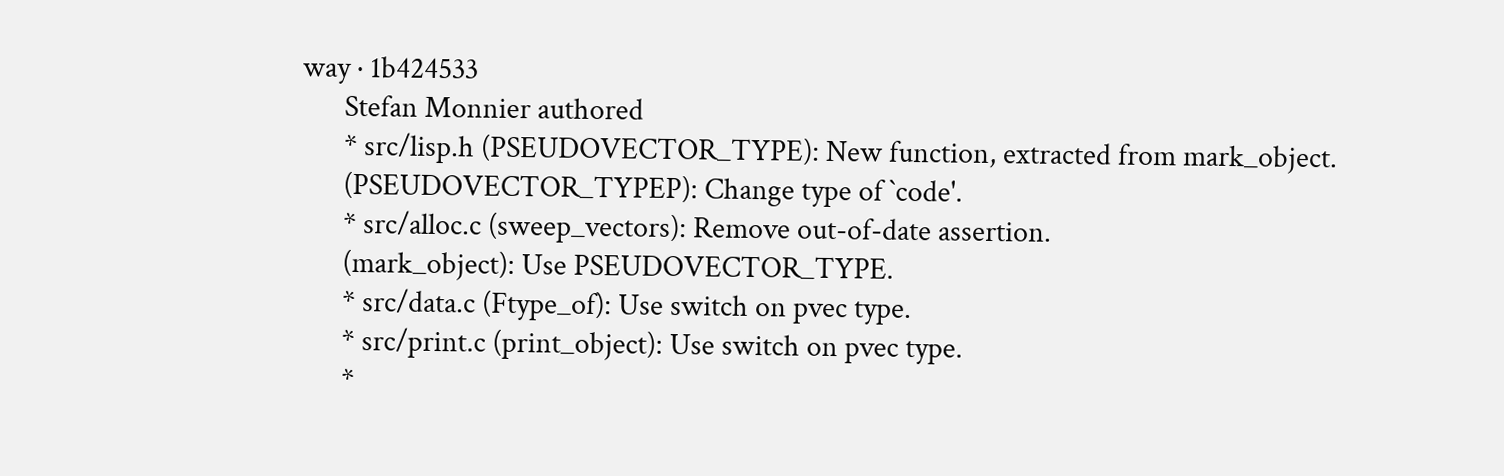way · 1b424533
      Stefan Monnier authored
      * src/lisp.h (PSEUDOVECTOR_TYPE): New function, extracted from mark_object.
      (PSEUDOVECTOR_TYPEP): Change type of `code'.
      * src/alloc.c (sweep_vectors): Remove out-of-date assertion.
      (mark_object): Use PSEUDOVECTOR_TYPE.
      * src/data.c (Ftype_of): Use switch on pvec type.
      * src/print.c (print_object): Use switch on pvec type.
      *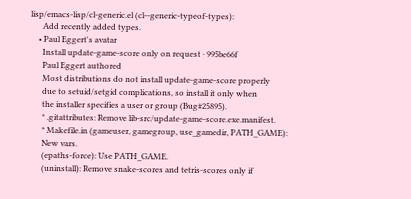lisp/emacs-lisp/cl-generic.el (cl--generic-typeof-types):
      Add recently added types.
    • Paul Eggert's avatar
      Install update-game-score only on request · 995be66f
      Paul Eggert authored
      Most distributions do not install update-game-score properly
      due to setuid/setgid complications, so install it only when
      the installer specifies a user or group (Bug#25895).
      * .gitattributes: Remove lib-src/update-game-score.exe.manifest.
      * Makefile.in (gameuser, gamegroup, use_gamedir, PATH_GAME):
      New vars.
      (epaths-force): Use PATH_GAME.
      (uninstall): Remove snake-scores and tetris-scores only if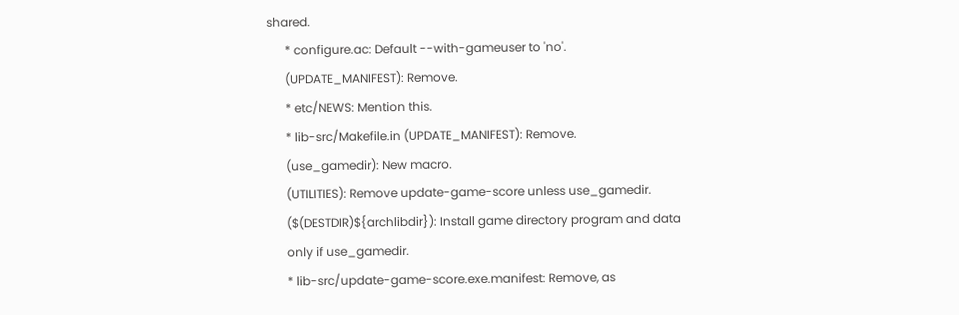shared.
      * configure.ac: Default --with-gameuser to 'no'.
      (UPDATE_MANIFEST): Remove.
      * etc/NEWS: Mention this.
      * lib-src/Makefile.in (UPDATE_MANIFEST): Remove.
      (use_gamedir): New macro.
      (UTILITIES): Remove update-game-score unless use_gamedir.
      ($(DESTDIR)${archlibdir}): Install game directory program and data
      only if use_gamedir.
      * lib-src/update-game-score.exe.manifest: Remove, as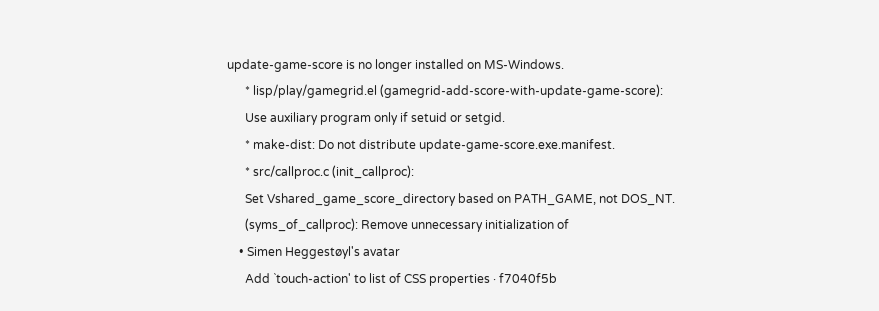update-game-score is no longer installed on MS-Windows.
      * lisp/play/gamegrid.el (gamegrid-add-score-with-update-game-score):
      Use auxiliary program only if setuid or setgid.
      * make-dist: Do not distribute update-game-score.exe.manifest.
      * src/callproc.c (init_callproc):
      Set Vshared_game_score_directory based on PATH_GAME, not DOS_NT.
      (syms_of_callproc): Remove unnecessary initialization of
    • Simen Heggestøyl's avatar
      Add `touch-action' to list of CSS properties · f7040f5b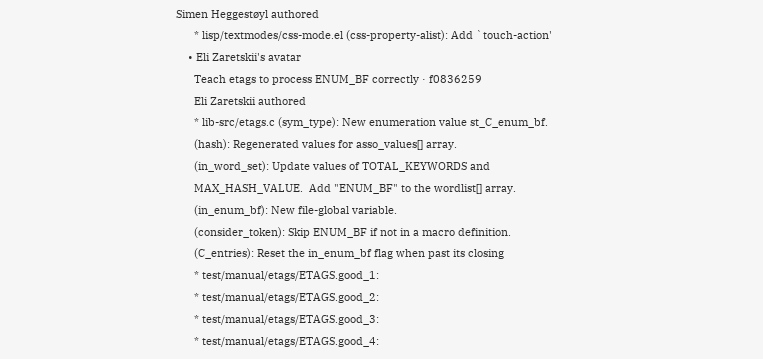Simen Heggestøyl authored
      * lisp/textmodes/css-mode.el (css-property-alist): Add `touch-action'
    • Eli Zaretskii's avatar
      Teach etags to process ENUM_BF correctly · f0836259
      Eli Zaretskii authored
      * lib-src/etags.c (sym_type): New enumeration value st_C_enum_bf.
      (hash): Regenerated values for asso_values[] array.
      (in_word_set): Update values of TOTAL_KEYWORDS and
      MAX_HASH_VALUE.  Add "ENUM_BF" to the wordlist[] array.
      (in_enum_bf): New file-global variable.
      (consider_token): Skip ENUM_BF if not in a macro definition.
      (C_entries): Reset the in_enum_bf flag when past its closing
      * test/manual/etags/ETAGS.good_1:
      * test/manual/etags/ETAGS.good_2:
      * test/manual/etags/ETAGS.good_3:
      * test/manual/etags/ETAGS.good_4: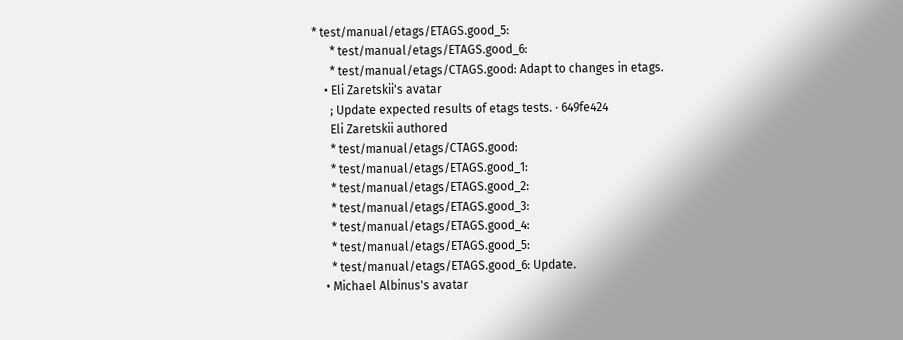* test/manual/etags/ETAGS.good_5:
      * test/manual/etags/ETAGS.good_6:
      * test/manual/etags/CTAGS.good: Adapt to changes in etags.
    • Eli Zaretskii's avatar
      ; Update expected results of etags tests. · 649fe424
      Eli Zaretskii authored
      * test/manual/etags/CTAGS.good:
      * test/manual/etags/ETAGS.good_1:
      * test/manual/etags/ETAGS.good_2:
      * test/manual/etags/ETAGS.good_3:
      * test/manual/etags/ETAGS.good_4:
      * test/manual/etags/ETAGS.good_5:
      * test/manual/etags/ETAGS.good_6: Update.
    • Michael Albinus's avatar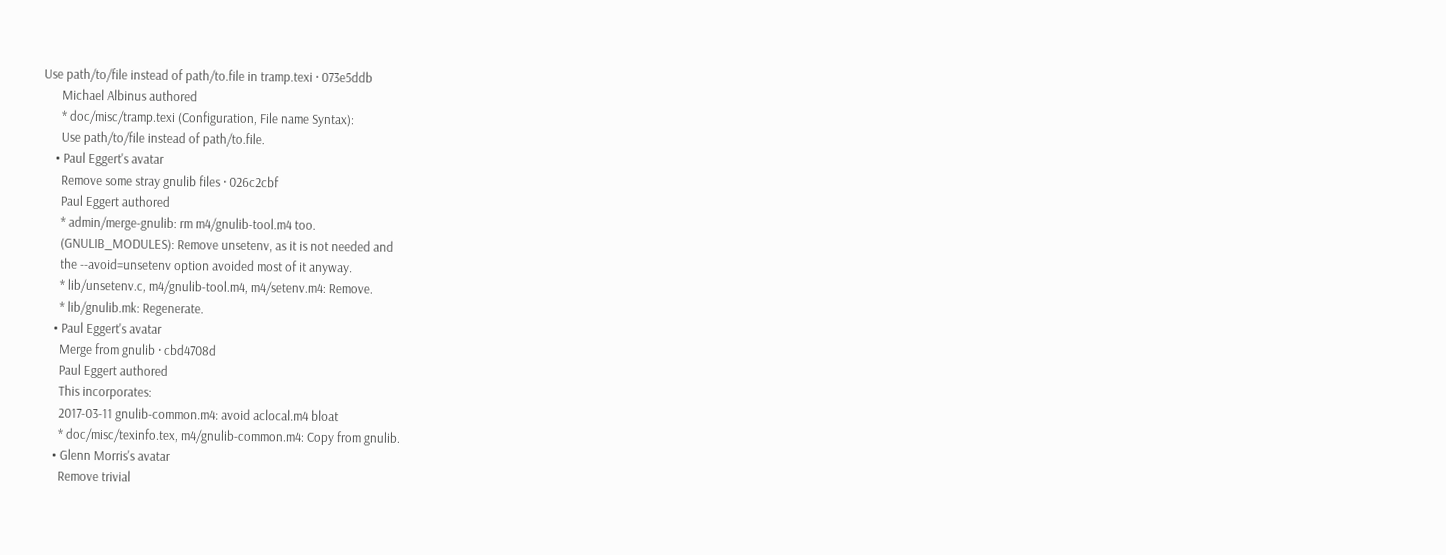Use path/to/file instead of path/to.file in tramp.texi · 073e5ddb
      Michael Albinus authored
      * doc/misc/tramp.texi (Configuration, File name Syntax):
      Use path/to/file instead of path/to.file.
    • Paul Eggert's avatar
      Remove some stray gnulib files · 026c2cbf
      Paul Eggert authored
      * admin/merge-gnulib: rm m4/gnulib-tool.m4 too.
      (GNULIB_MODULES): Remove unsetenv, as it is not needed and
      the --avoid=unsetenv option avoided most of it anyway.
      * lib/unsetenv.c, m4/gnulib-tool.m4, m4/setenv.m4: Remove.
      * lib/gnulib.mk: Regenerate.
    • Paul Eggert's avatar
      Merge from gnulib · cbd4708d
      Paul Eggert authored
      This incorporates:
      2017-03-11 gnulib-common.m4: avoid aclocal.m4 bloat
      * doc/misc/texinfo.tex, m4/gnulib-common.m4: Copy from gnulib.
    • Glenn Morris's avatar
      Remove trivial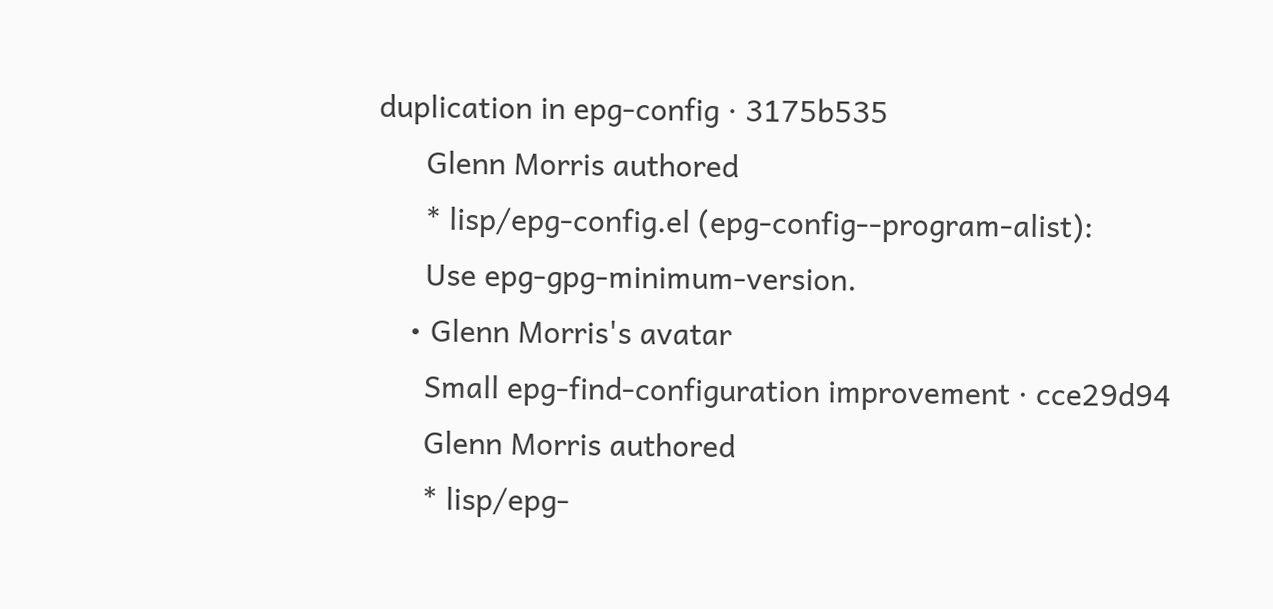duplication in epg-config · 3175b535
      Glenn Morris authored
      * lisp/epg-config.el (epg-config--program-alist):
      Use epg-gpg-minimum-version.
    • Glenn Morris's avatar
      Small epg-find-configuration improvement · cce29d94
      Glenn Morris authored
      * lisp/epg-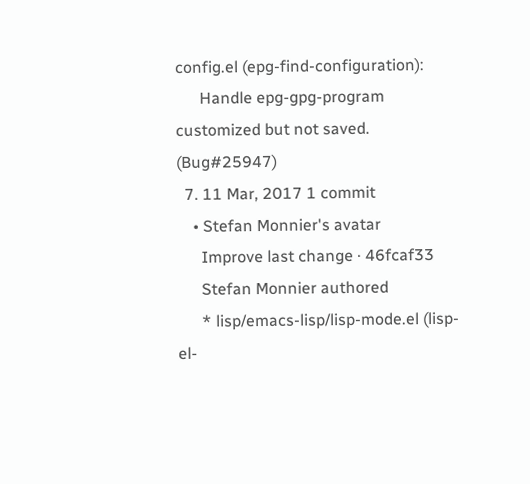config.el (epg-find-configuration):
      Handle epg-gpg-program customized but not saved.  (Bug#25947)
  7. 11 Mar, 2017 1 commit
    • Stefan Monnier's avatar
      Improve last change · 46fcaf33
      Stefan Monnier authored
      * lisp/emacs-lisp/lisp-mode.el (lisp-el-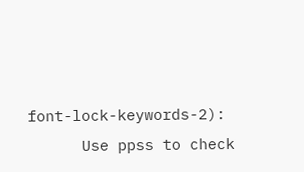font-lock-keywords-2):
      Use ppss to check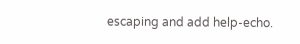escaping and add help-echo.